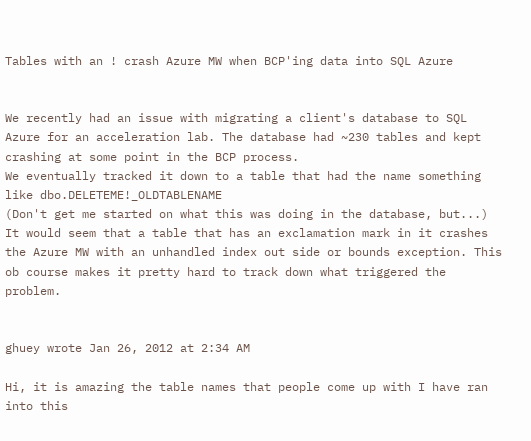Tables with an ! crash Azure MW when BCP'ing data into SQL Azure


We recently had an issue with migrating a client's database to SQL Azure for an acceleration lab. The database had ~230 tables and kept crashing at some point in the BCP process.
We eventually tracked it down to a table that had the name something like dbo.DELETEME!_OLDTABLENAME
(Don't get me started on what this was doing in the database, but...)
It would seem that a table that has an exclamation mark in it crashes the Azure MW with an unhandled index out side or bounds exception. This ob course makes it pretty hard to track down what triggered the problem.


ghuey wrote Jan 26, 2012 at 2:34 AM

Hi, it is amazing the table names that people come up with I have ran into this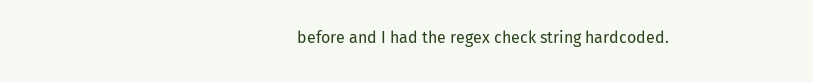before and I had the regex check string hardcoded.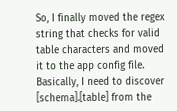So, I finally moved the regex string that checks for valid table characters and moved it to the app config file. Basically, I need to discover [schema].[table] from the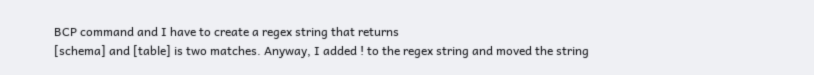BCP command and I have to create a regex string that returns
[schema] and [table] is two matches. Anyway, I added ! to the regex string and moved the string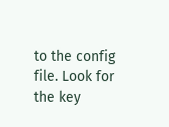to the config file. Look for the key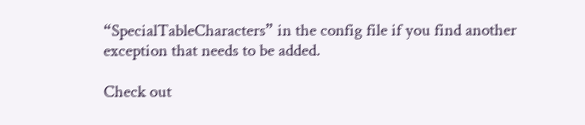“SpecialTableCharacters” in the config file if you find another exception that needs to be added.

Check out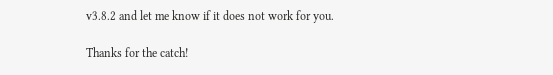v3.8.2 and let me know if it does not work for you.

Thanks for the catch!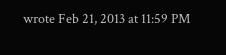wrote Feb 21, 2013 at 11:59 PM